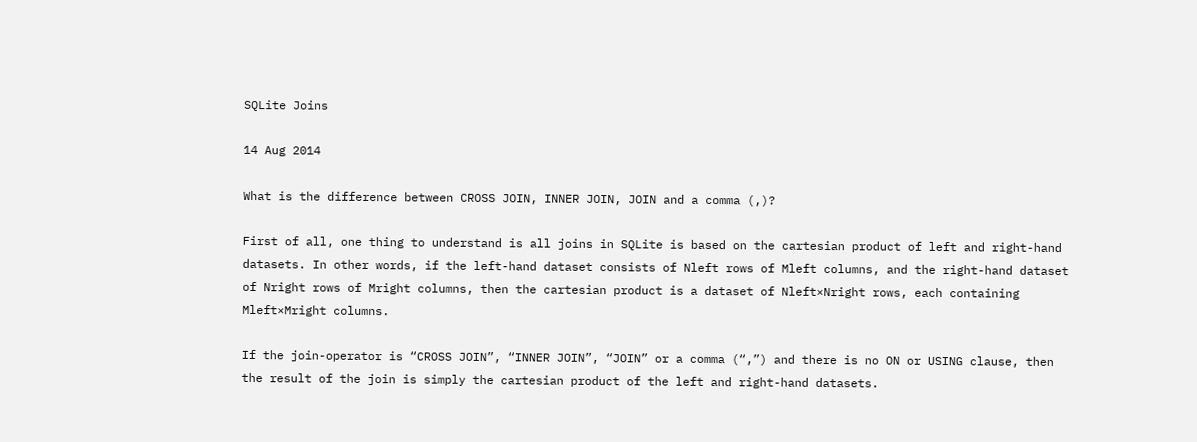SQLite Joins

14 Aug 2014

What is the difference between CROSS JOIN, INNER JOIN, JOIN and a comma (,)?

First of all, one thing to understand is all joins in SQLite is based on the cartesian product of left and right-hand datasets. In other words, if the left-hand dataset consists of Nleft rows of Mleft columns, and the right-hand dataset of Nright rows of Mright columns, then the cartesian product is a dataset of Nleft×Nright rows, each containing Mleft×Mright columns.

If the join-operator is “CROSS JOIN”, “INNER JOIN”, “JOIN” or a comma (“,”) and there is no ON or USING clause, then the result of the join is simply the cartesian product of the left and right-hand datasets.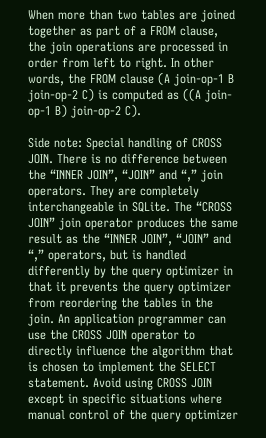When more than two tables are joined together as part of a FROM clause, the join operations are processed in order from left to right. In other words, the FROM clause (A join-op-1 B join-op-2 C) is computed as ((A join-op-1 B) join-op-2 C).

Side note: Special handling of CROSS JOIN. There is no difference between the “INNER JOIN”, “JOIN” and “,” join operators. They are completely interchangeable in SQLite. The “CROSS JOIN” join operator produces the same result as the “INNER JOIN”, “JOIN” and “,” operators, but is handled differently by the query optimizer in that it prevents the query optimizer from reordering the tables in the join. An application programmer can use the CROSS JOIN operator to directly influence the algorithm that is chosen to implement the SELECT statement. Avoid using CROSS JOIN except in specific situations where manual control of the query optimizer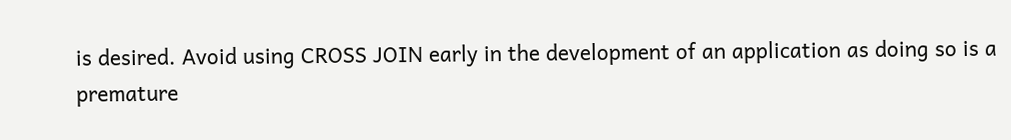is desired. Avoid using CROSS JOIN early in the development of an application as doing so is a premature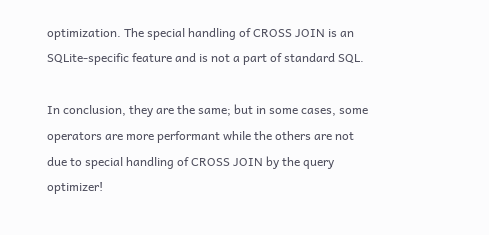optimization. The special handling of CROSS JOIN is an SQLite-specific feature and is not a part of standard SQL.

In conclusion, they are the same; but in some cases, some operators are more performant while the others are not due to special handling of CROSS JOIN by the query optimizer!